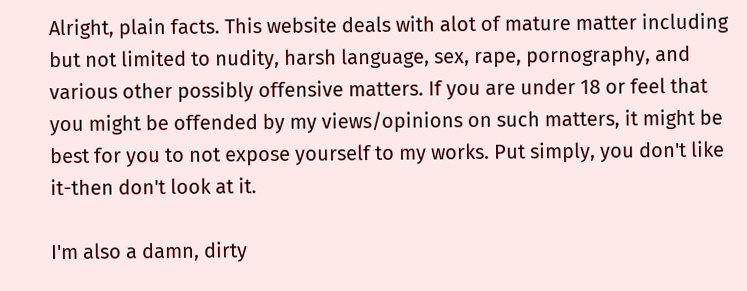Alright, plain facts. This website deals with alot of mature matter including but not limited to nudity, harsh language, sex, rape, pornography, and various other possibly offensive matters. If you are under 18 or feel that you might be offended by my views/opinions on such matters, it might be best for you to not expose yourself to my works. Put simply, you don't like it-then don't look at it.

I'm also a damn, dirty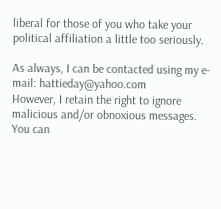liberal for those of you who take your political affiliation a little too seriously.

As always, I can be contacted using my e-mail: hattieday@yahoo.com
However, I retain the right to ignore malicious and/or obnoxious messages. You can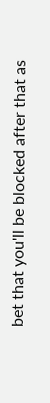bet that you'll be blocked after that as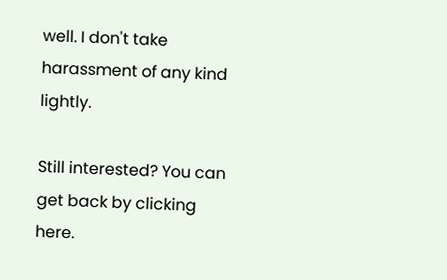well. I don't take harassment of any kind lightly.

Still interested? You can get back by clicking here.